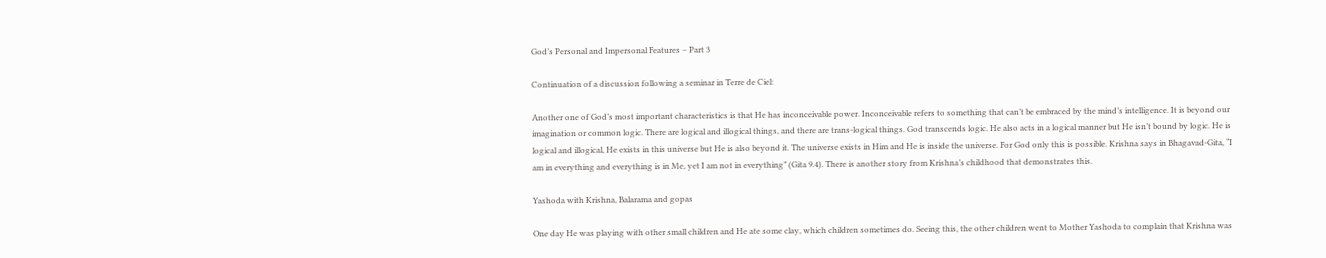God’s Personal and Impersonal Features – Part 3

Continuation of a discussion following a seminar in Terre de Ciel:

Another one of God’s most important characteristics is that He has inconceivable power. Inconceivable refers to something that can’t be embraced by the mind’s intelligence. It is beyond our imagination or common logic. There are logical and illogical things, and there are trans-logical things. God transcends logic. He also acts in a logical manner but He isn’t bound by logic. He is logical and illogical, He exists in this universe but He is also beyond it. The universe exists in Him and He is inside the universe. For God only this is possible. Krishna says in Bhagavad-Gita, “I am in everything and everything is in Me, yet I am not in everything” (Gita 9.4). There is another story from Krishna’s childhood that demonstrates this.

Yashoda with Krishna, Balarama and gopas

One day He was playing with other small children and He ate some clay, which children sometimes do. Seeing this, the other children went to Mother Yashoda to complain that Krishna was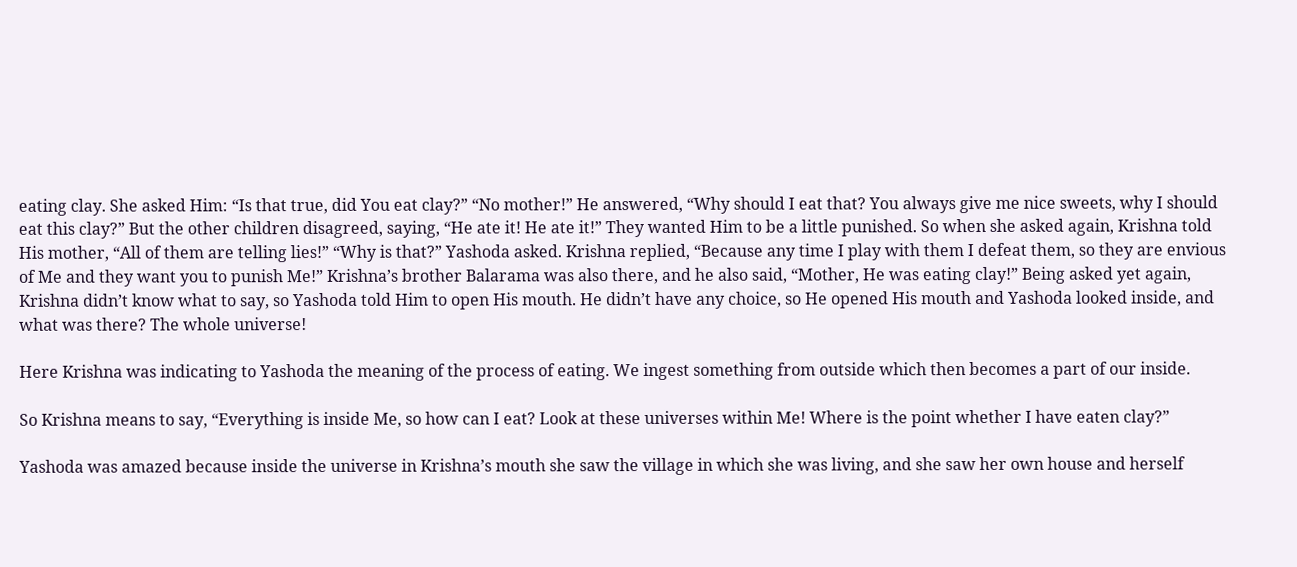eating clay. She asked Him: “Is that true, did You eat clay?” “No mother!” He answered, “Why should I eat that? You always give me nice sweets, why I should eat this clay?” But the other children disagreed, saying, “He ate it! He ate it!” They wanted Him to be a little punished. So when she asked again, Krishna told His mother, “All of them are telling lies!” “Why is that?” Yashoda asked. Krishna replied, “Because any time I play with them I defeat them, so they are envious of Me and they want you to punish Me!” Krishna’s brother Balarama was also there, and he also said, “Mother, He was eating clay!” Being asked yet again, Krishna didn’t know what to say, so Yashoda told Him to open His mouth. He didn’t have any choice, so He opened His mouth and Yashoda looked inside, and what was there? The whole universe!

Here Krishna was indicating to Yashoda the meaning of the process of eating. We ingest something from outside which then becomes a part of our inside.

So Krishna means to say, “Everything is inside Me, so how can I eat? Look at these universes within Me! Where is the point whether I have eaten clay?”

Yashoda was amazed because inside the universe in Krishna’s mouth she saw the village in which she was living, and she saw her own house and herself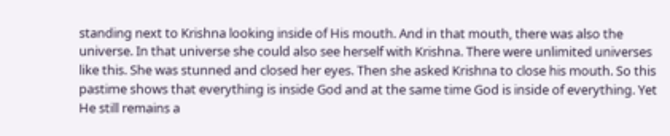standing next to Krishna looking inside of His mouth. And in that mouth, there was also the universe. In that universe she could also see herself with Krishna. There were unlimited universes like this. She was stunned and closed her eyes. Then she asked Krishna to close his mouth. So this pastime shows that everything is inside God and at the same time God is inside of everything. Yet He still remains a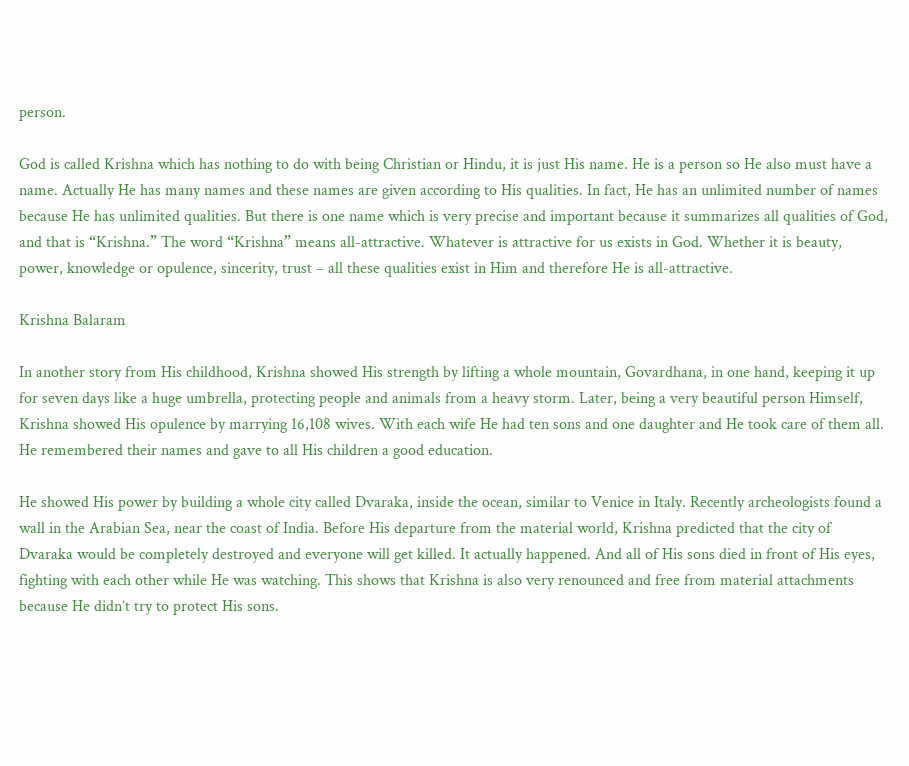person.

God is called Krishna which has nothing to do with being Christian or Hindu, it is just His name. He is a person so He also must have a name. Actually He has many names and these names are given according to His qualities. In fact, He has an unlimited number of names because He has unlimited qualities. But there is one name which is very precise and important because it summarizes all qualities of God, and that is “Krishna.” The word “Krishna” means all-attractive. Whatever is attractive for us exists in God. Whether it is beauty, power, knowledge or opulence, sincerity, trust – all these qualities exist in Him and therefore He is all-attractive.

Krishna Balaram

In another story from His childhood, Krishna showed His strength by lifting a whole mountain, Govardhana, in one hand, keeping it up for seven days like a huge umbrella, protecting people and animals from a heavy storm. Later, being a very beautiful person Himself, Krishna showed His opulence by marrying 16,108 wives. With each wife He had ten sons and one daughter and He took care of them all. He remembered their names and gave to all His children a good education.

He showed His power by building a whole city called Dvaraka, inside the ocean, similar to Venice in Italy. Recently archeologists found a wall in the Arabian Sea, near the coast of India. Before His departure from the material world, Krishna predicted that the city of Dvaraka would be completely destroyed and everyone will get killed. It actually happened. And all of His sons died in front of His eyes, fighting with each other while He was watching. This shows that Krishna is also very renounced and free from material attachments because He didn’t try to protect His sons.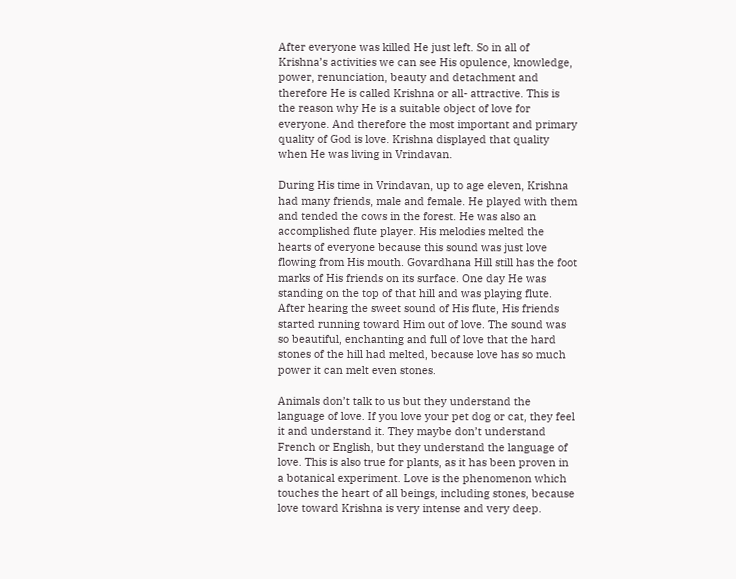After everyone was killed He just left. So in all of Krishna’s activities we can see His opulence, knowledge, power, renunciation, beauty and detachment and therefore He is called Krishna or all- attractive. This is the reason why He is a suitable object of love for everyone. And therefore the most important and primary quality of God is love. Krishna displayed that quality when He was living in Vrindavan.

During His time in Vrindavan, up to age eleven, Krishna had many friends, male and female. He played with them and tended the cows in the forest. He was also an accomplished flute player. His melodies melted the hearts of everyone because this sound was just love flowing from His mouth. Govardhana Hill still has the foot marks of His friends on its surface. One day He was standing on the top of that hill and was playing flute. After hearing the sweet sound of His flute, His friends started running toward Him out of love. The sound was so beautiful, enchanting and full of love that the hard stones of the hill had melted, because love has so much power it can melt even stones.

Animals don’t talk to us but they understand the language of love. If you love your pet dog or cat, they feel it and understand it. They maybe don’t understand French or English, but they understand the language of love. This is also true for plants, as it has been proven in a botanical experiment. Love is the phenomenon which touches the heart of all beings, including stones, because love toward Krishna is very intense and very deep.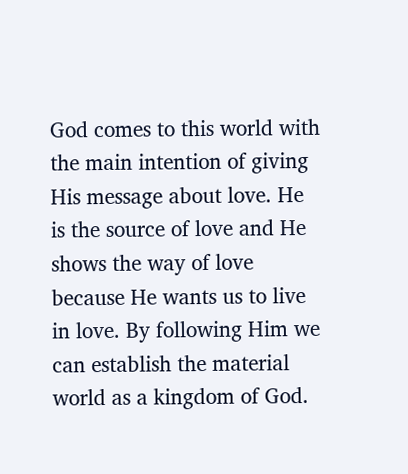God comes to this world with the main intention of giving His message about love. He is the source of love and He shows the way of love because He wants us to live in love. By following Him we can establish the material world as a kingdom of God.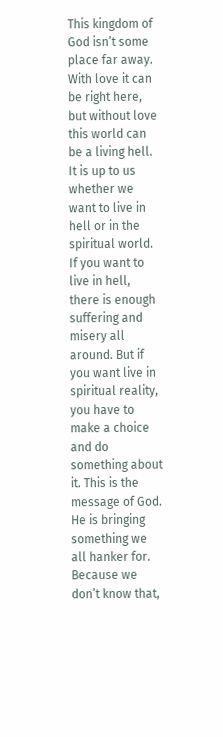This kingdom of God isn’t some place far away. With love it can be right here, but without love this world can be a living hell. It is up to us whether we want to live in hell or in the spiritual world. If you want to live in hell, there is enough suffering and misery all around. But if you want live in spiritual reality, you have to make a choice and do something about it. This is the message of God. He is bringing something we all hanker for. Because we don’t know that,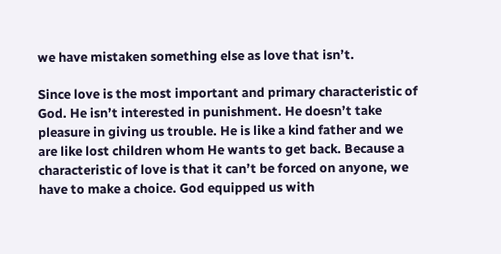we have mistaken something else as love that isn’t.

Since love is the most important and primary characteristic of God. He isn’t interested in punishment. He doesn’t take pleasure in giving us trouble. He is like a kind father and we are like lost children whom He wants to get back. Because a characteristic of love is that it can’t be forced on anyone, we have to make a choice. God equipped us with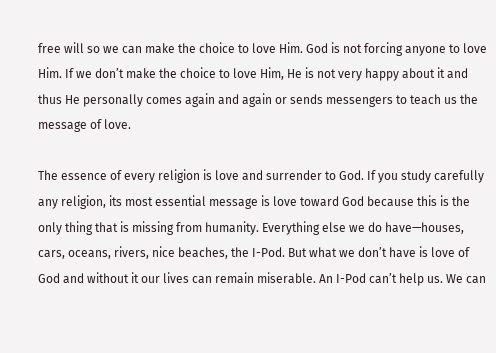free will so we can make the choice to love Him. God is not forcing anyone to love Him. If we don’t make the choice to love Him, He is not very happy about it and thus He personally comes again and again or sends messengers to teach us the message of love.

The essence of every religion is love and surrender to God. If you study carefully any religion, its most essential message is love toward God because this is the only thing that is missing from humanity. Everything else we do have—houses, cars, oceans, rivers, nice beaches, the I-Pod. But what we don’t have is love of God and without it our lives can remain miserable. An I-Pod can’t help us. We can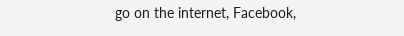go on the internet, Facebook,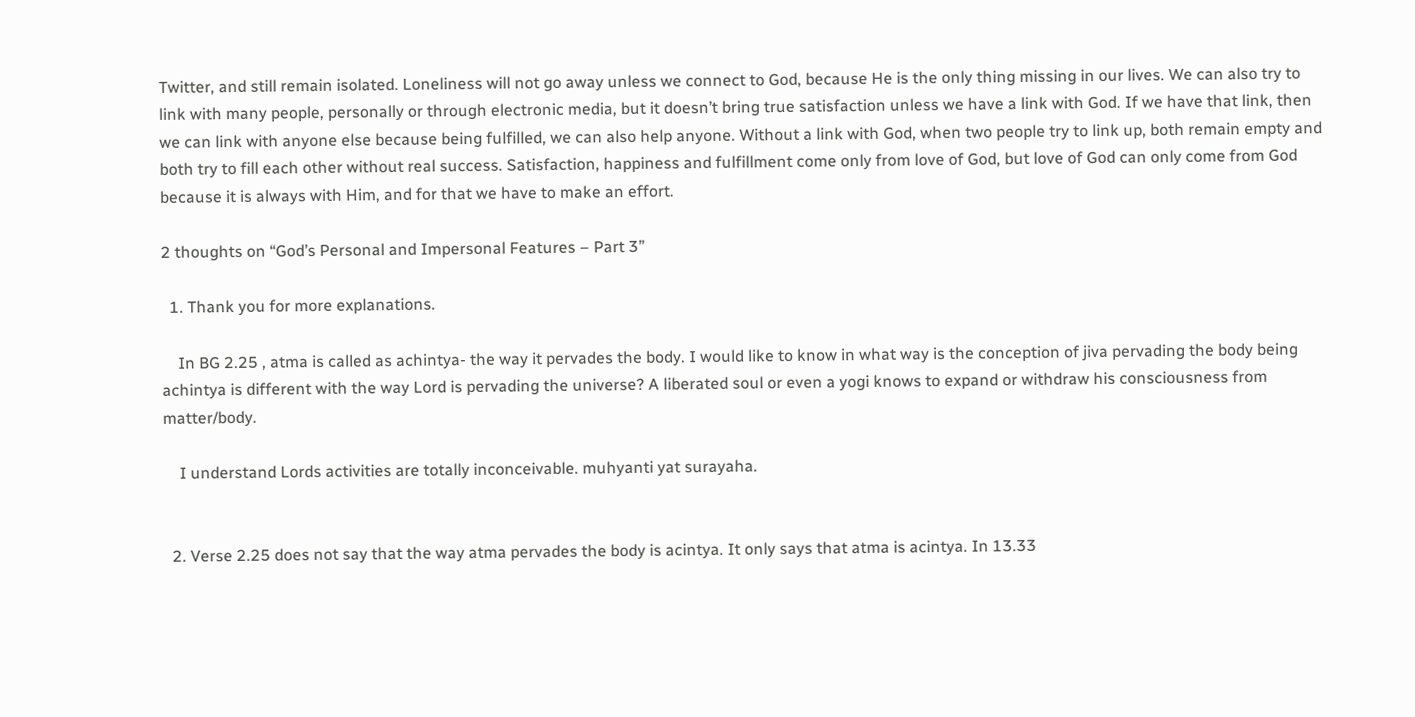Twitter, and still remain isolated. Loneliness will not go away unless we connect to God, because He is the only thing missing in our lives. We can also try to link with many people, personally or through electronic media, but it doesn’t bring true satisfaction unless we have a link with God. If we have that link, then we can link with anyone else because being fulfilled, we can also help anyone. Without a link with God, when two people try to link up, both remain empty and both try to fill each other without real success. Satisfaction, happiness and fulfillment come only from love of God, but love of God can only come from God because it is always with Him, and for that we have to make an effort.

2 thoughts on “God’s Personal and Impersonal Features – Part 3”

  1. Thank you for more explanations.

    In BG 2.25 , atma is called as achintya- the way it pervades the body. I would like to know in what way is the conception of jiva pervading the body being achintya is different with the way Lord is pervading the universe? A liberated soul or even a yogi knows to expand or withdraw his consciousness from matter/body.

    I understand Lords activities are totally inconceivable. muhyanti yat surayaha.


  2. Verse 2.25 does not say that the way atma pervades the body is acintya. It only says that atma is acintya. In 13.33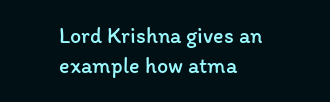Lord Krishna gives an example how atma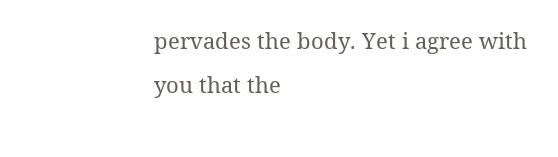pervades the body. Yet i agree with you that the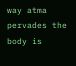way atma pervades the body is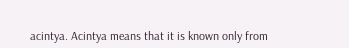acintya. Acintya means that it is known only from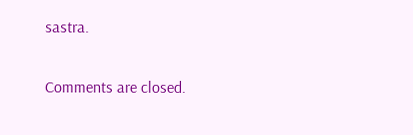sastra.

Comments are closed.